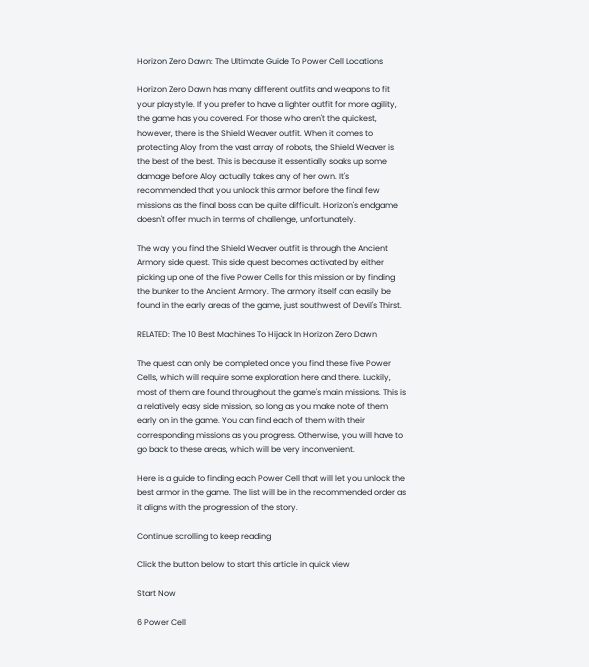Horizon Zero Dawn: The Ultimate Guide To Power Cell Locations

Horizon Zero Dawn has many different outfits and weapons to fit your playstyle. If you prefer to have a lighter outfit for more agility, the game has you covered. For those who aren't the quickest, however, there is the Shield Weaver outfit. When it comes to protecting Aloy from the vast array of robots, the Shield Weaver is the best of the best. This is because it essentially soaks up some damage before Aloy actually takes any of her own. It's recommended that you unlock this armor before the final few missions as the final boss can be quite difficult. Horizon's endgame doesn't offer much in terms of challenge, unfortunately.

The way you find the Shield Weaver outfit is through the Ancient Armory side quest. This side quest becomes activated by either picking up one of the five Power Cells for this mission or by finding the bunker to the Ancient Armory. The armory itself can easily be found in the early areas of the game, just southwest of Devil's Thirst.

RELATED: The 10 Best Machines To Hijack In Horizon Zero Dawn

The quest can only be completed once you find these five Power Cells, which will require some exploration here and there. Luckily, most of them are found throughout the game's main missions. This is a relatively easy side mission, so long as you make note of them early on in the game. You can find each of them with their corresponding missions as you progress. Otherwise, you will have to go back to these areas, which will be very inconvenient.

Here is a guide to finding each Power Cell that will let you unlock the best armor in the game. The list will be in the recommended order as it aligns with the progression of the story.

Continue scrolling to keep reading

Click the button below to start this article in quick view

Start Now

6 Power Cell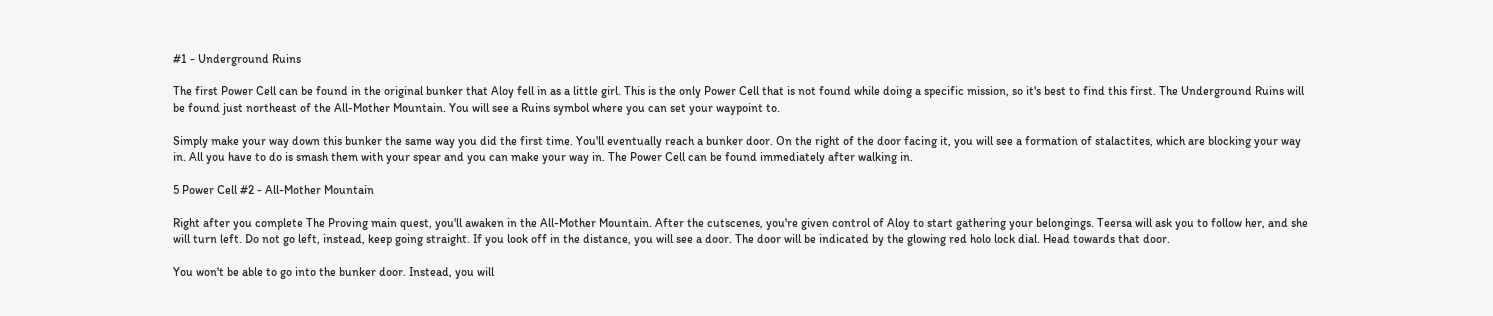#1 - Underground Ruins

The first Power Cell can be found in the original bunker that Aloy fell in as a little girl. This is the only Power Cell that is not found while doing a specific mission, so it's best to find this first. The Underground Ruins will be found just northeast of the All-Mother Mountain. You will see a Ruins symbol where you can set your waypoint to.

Simply make your way down this bunker the same way you did the first time. You'll eventually reach a bunker door. On the right of the door facing it, you will see a formation of stalactites, which are blocking your way in. All you have to do is smash them with your spear and you can make your way in. The Power Cell can be found immediately after walking in.

5 Power Cell #2 - All-Mother Mountain

Right after you complete The Proving main quest, you'll awaken in the All-Mother Mountain. After the cutscenes, you're given control of Aloy to start gathering your belongings. Teersa will ask you to follow her, and she will turn left. Do not go left, instead, keep going straight. If you look off in the distance, you will see a door. The door will be indicated by the glowing red holo lock dial. Head towards that door.

You won't be able to go into the bunker door. Instead, you will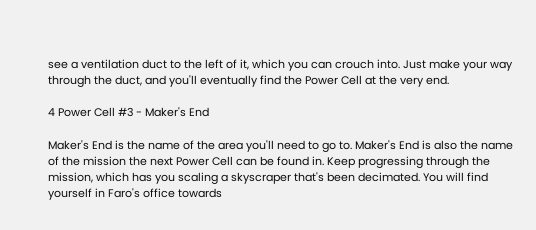see a ventilation duct to the left of it, which you can crouch into. Just make your way through the duct, and you'll eventually find the Power Cell at the very end.

4 Power Cell #3 - Maker's End

Maker's End is the name of the area you'll need to go to. Maker's End is also the name of the mission the next Power Cell can be found in. Keep progressing through the mission, which has you scaling a skyscraper that's been decimated. You will find yourself in Faro's office towards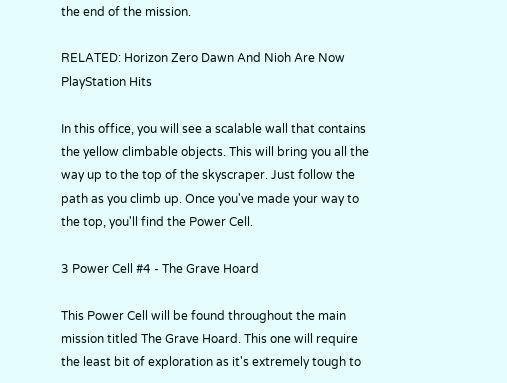the end of the mission.

RELATED: Horizon Zero Dawn And Nioh Are Now PlayStation Hits

In this office, you will see a scalable wall that contains the yellow climbable objects. This will bring you all the way up to the top of the skyscraper. Just follow the path as you climb up. Once you've made your way to the top, you'll find the Power Cell.

3 Power Cell #4 - The Grave Hoard

This Power Cell will be found throughout the main mission titled The Grave Hoard. This one will require the least bit of exploration as it's extremely tough to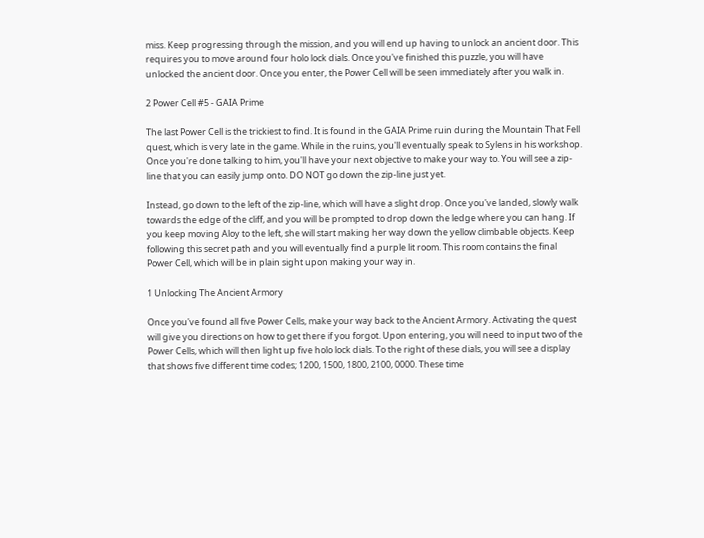miss. Keep progressing through the mission, and you will end up having to unlock an ancient door. This requires you to move around four holo lock dials. Once you've finished this puzzle, you will have unlocked the ancient door. Once you enter, the Power Cell will be seen immediately after you walk in.

2 Power Cell #5 - GAIA Prime

The last Power Cell is the trickiest to find. It is found in the GAIA Prime ruin during the Mountain That Fell quest, which is very late in the game. While in the ruins, you'll eventually speak to Sylens in his workshop. Once you're done talking to him, you'll have your next objective to make your way to. You will see a zip-line that you can easily jump onto. DO NOT go down the zip-line just yet.

Instead, go down to the left of the zip-line, which will have a slight drop. Once you've landed, slowly walk towards the edge of the cliff, and you will be prompted to drop down the ledge where you can hang. If you keep moving Aloy to the left, she will start making her way down the yellow climbable objects. Keep following this secret path and you will eventually find a purple lit room. This room contains the final Power Cell, which will be in plain sight upon making your way in.

1 Unlocking The Ancient Armory

Once you've found all five Power Cells, make your way back to the Ancient Armory. Activating the quest will give you directions on how to get there if you forgot. Upon entering, you will need to input two of the Power Cells, which will then light up five holo lock dials. To the right of these dials, you will see a display that shows five different time codes; 1200, 1500, 1800, 2100, 0000. These time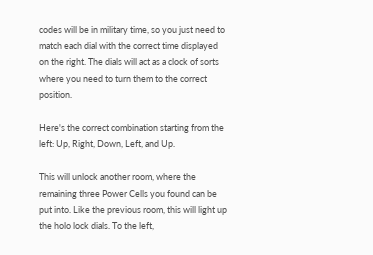codes will be in military time, so you just need to match each dial with the correct time displayed on the right. The dials will act as a clock of sorts where you need to turn them to the correct position.

Here's the correct combination starting from the left: Up, Right, Down, Left, and Up.

This will unlock another room, where the remaining three Power Cells you found can be put into. Like the previous room, this will light up the holo lock dials. To the left,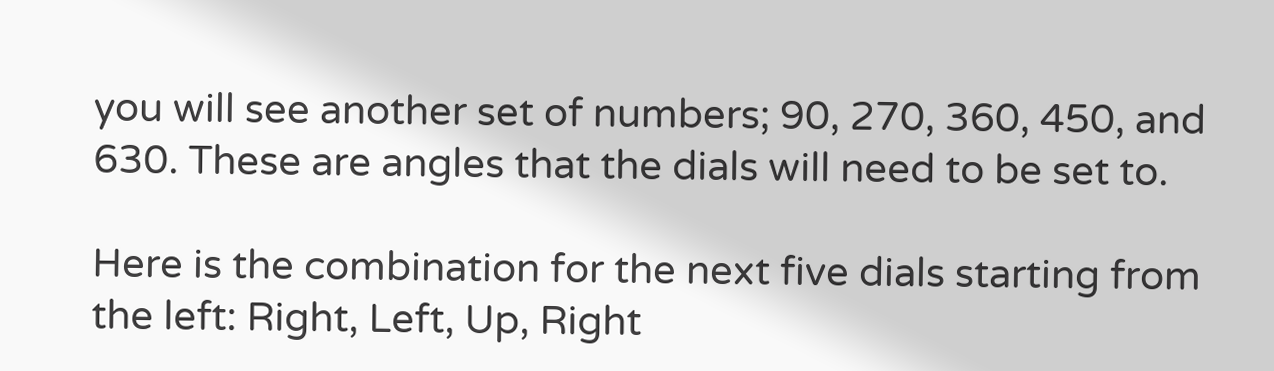you will see another set of numbers; 90, 270, 360, 450, and 630. These are angles that the dials will need to be set to.

Here is the combination for the next five dials starting from the left: Right, Left, Up, Right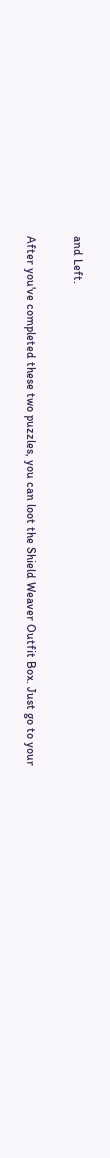and Left.

After you've completed these two puzzles, you can loot the Shield Weaver Outfit Box. Just go to your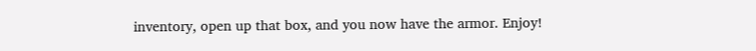inventory, open up that box, and you now have the armor. Enjoy!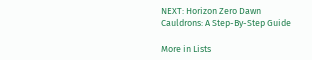NEXT: Horizon Zero Dawn Cauldrons: A Step-By-Step Guide

More in Lists